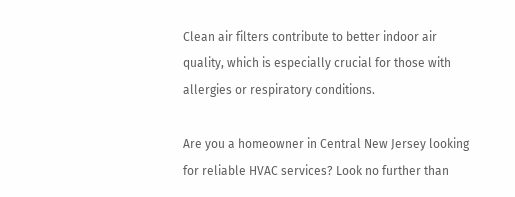Clean air filters contribute to better indoor air quality, which is especially crucial for those with allergies or respiratory conditions.

Are you a homeowner in Central New Jersey looking for reliable HVAC services? Look no further than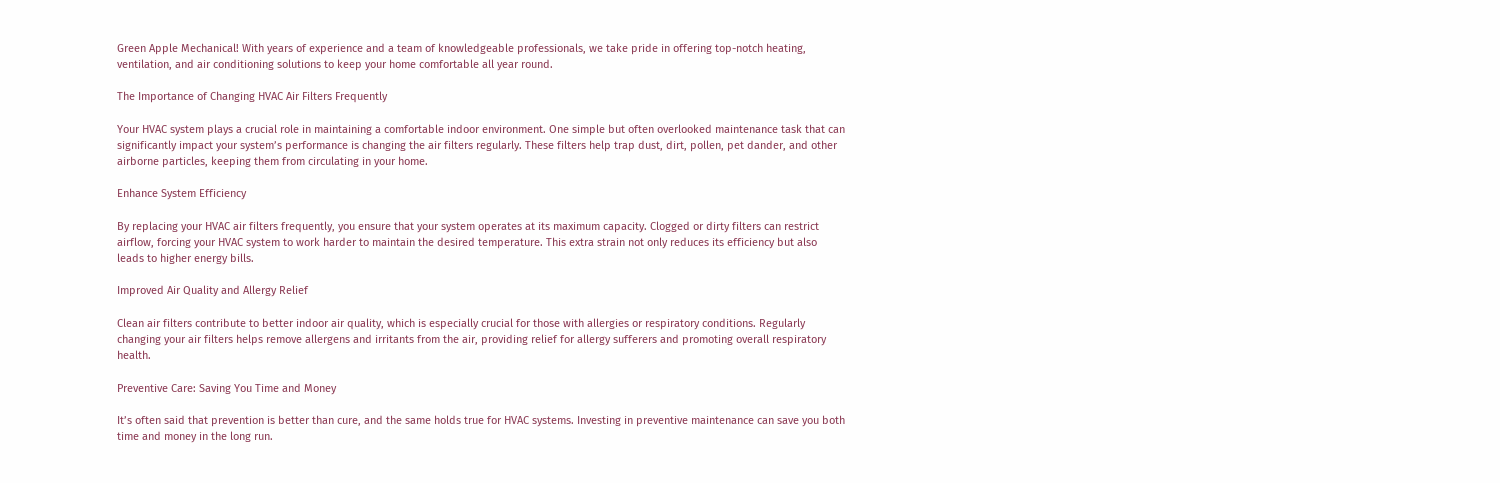Green Apple Mechanical! With years of experience and a team of knowledgeable professionals, we take pride in offering top-notch heating, ventilation, and air conditioning solutions to keep your home comfortable all year round.

The Importance of Changing HVAC Air Filters Frequently

Your HVAC system plays a crucial role in maintaining a comfortable indoor environment. One simple but often overlooked maintenance task that can significantly impact your system’s performance is changing the air filters regularly. These filters help trap dust, dirt, pollen, pet dander, and other airborne particles, keeping them from circulating in your home.

Enhance System Efficiency

By replacing your HVAC air filters frequently, you ensure that your system operates at its maximum capacity. Clogged or dirty filters can restrict airflow, forcing your HVAC system to work harder to maintain the desired temperature. This extra strain not only reduces its efficiency but also leads to higher energy bills.

Improved Air Quality and Allergy Relief

Clean air filters contribute to better indoor air quality, which is especially crucial for those with allergies or respiratory conditions. Regularly changing your air filters helps remove allergens and irritants from the air, providing relief for allergy sufferers and promoting overall respiratory health.

Preventive Care: Saving You Time and Money

It’s often said that prevention is better than cure, and the same holds true for HVAC systems. Investing in preventive maintenance can save you both time and money in the long run.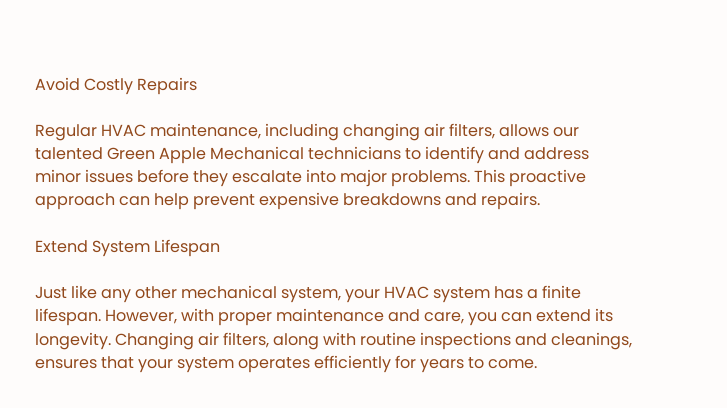Avoid Costly Repairs

Regular HVAC maintenance, including changing air filters, allows our talented Green Apple Mechanical technicians to identify and address minor issues before they escalate into major problems. This proactive approach can help prevent expensive breakdowns and repairs.

Extend System Lifespan

Just like any other mechanical system, your HVAC system has a finite lifespan. However, with proper maintenance and care, you can extend its longevity. Changing air filters, along with routine inspections and cleanings, ensures that your system operates efficiently for years to come.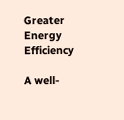Greater Energy Efficiency

A well-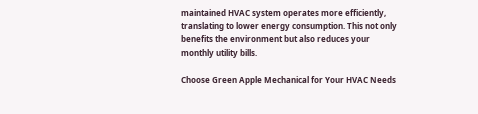maintained HVAC system operates more efficiently, translating to lower energy consumption. This not only benefits the environment but also reduces your monthly utility bills.

Choose Green Apple Mechanical for Your HVAC Needs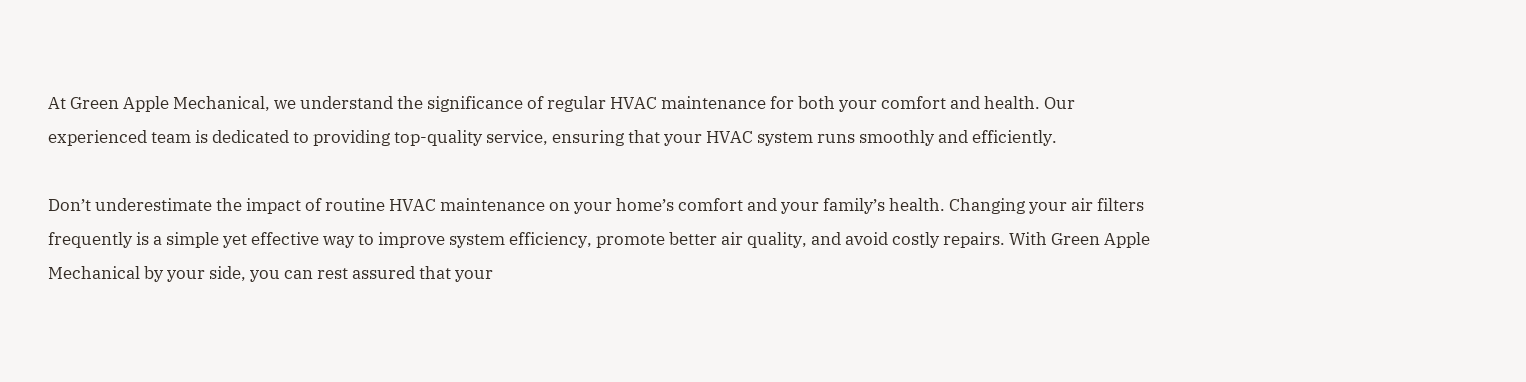At Green Apple Mechanical, we understand the significance of regular HVAC maintenance for both your comfort and health. Our experienced team is dedicated to providing top-quality service, ensuring that your HVAC system runs smoothly and efficiently.

Don’t underestimate the impact of routine HVAC maintenance on your home’s comfort and your family’s health. Changing your air filters frequently is a simple yet effective way to improve system efficiency, promote better air quality, and avoid costly repairs. With Green Apple Mechanical by your side, you can rest assured that your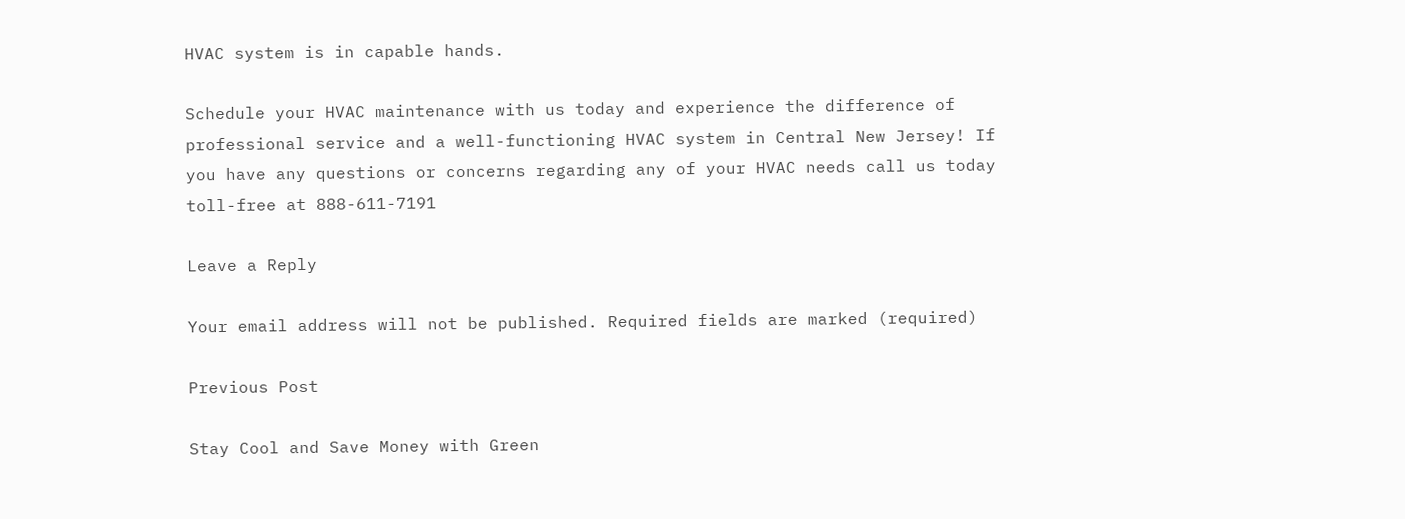HVAC system is in capable hands.

Schedule your HVAC maintenance with us today and experience the difference of professional service and a well-functioning HVAC system in Central New Jersey! If you have any questions or concerns regarding any of your HVAC needs call us today toll-free at 888-611-7191

Leave a Reply

Your email address will not be published. Required fields are marked (required)

Previous Post

Stay Cool and Save Money with Green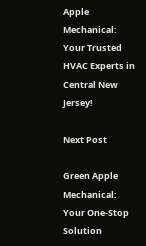Apple Mechanical: Your Trusted HVAC Experts in Central New Jersey!

Next Post

Green Apple Mechanical: Your One-Stop Solution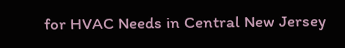for HVAC Needs in Central New Jersey